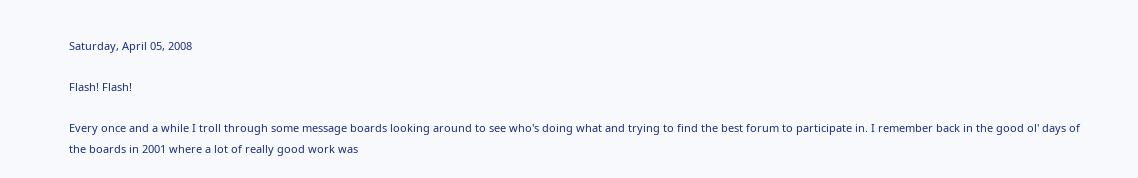Saturday, April 05, 2008

Flash! Flash!

Every once and a while I troll through some message boards looking around to see who's doing what and trying to find the best forum to participate in. I remember back in the good ol' days of the boards in 2001 where a lot of really good work was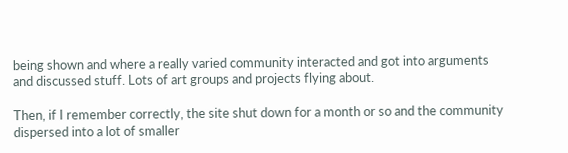being shown and where a really varied community interacted and got into arguments and discussed stuff. Lots of art groups and projects flying about.

Then, if I remember correctly, the site shut down for a month or so and the community dispersed into a lot of smaller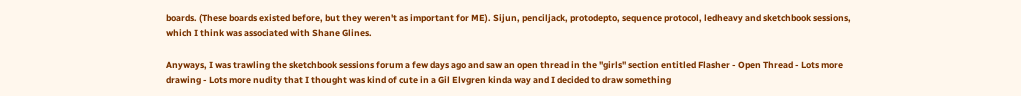boards. (These boards existed before, but they weren't as important for ME). Sijun, penciljack, protodepto, sequence protocol, ledheavy and sketchbook sessions, which I think was associated with Shane Glines.

Anyways, I was trawling the sketchbook sessions forum a few days ago and saw an open thread in the "girls" section entitled Flasher - Open Thread - Lots more drawing - Lots more nudity that I thought was kind of cute in a Gil Elvgren kinda way and I decided to draw something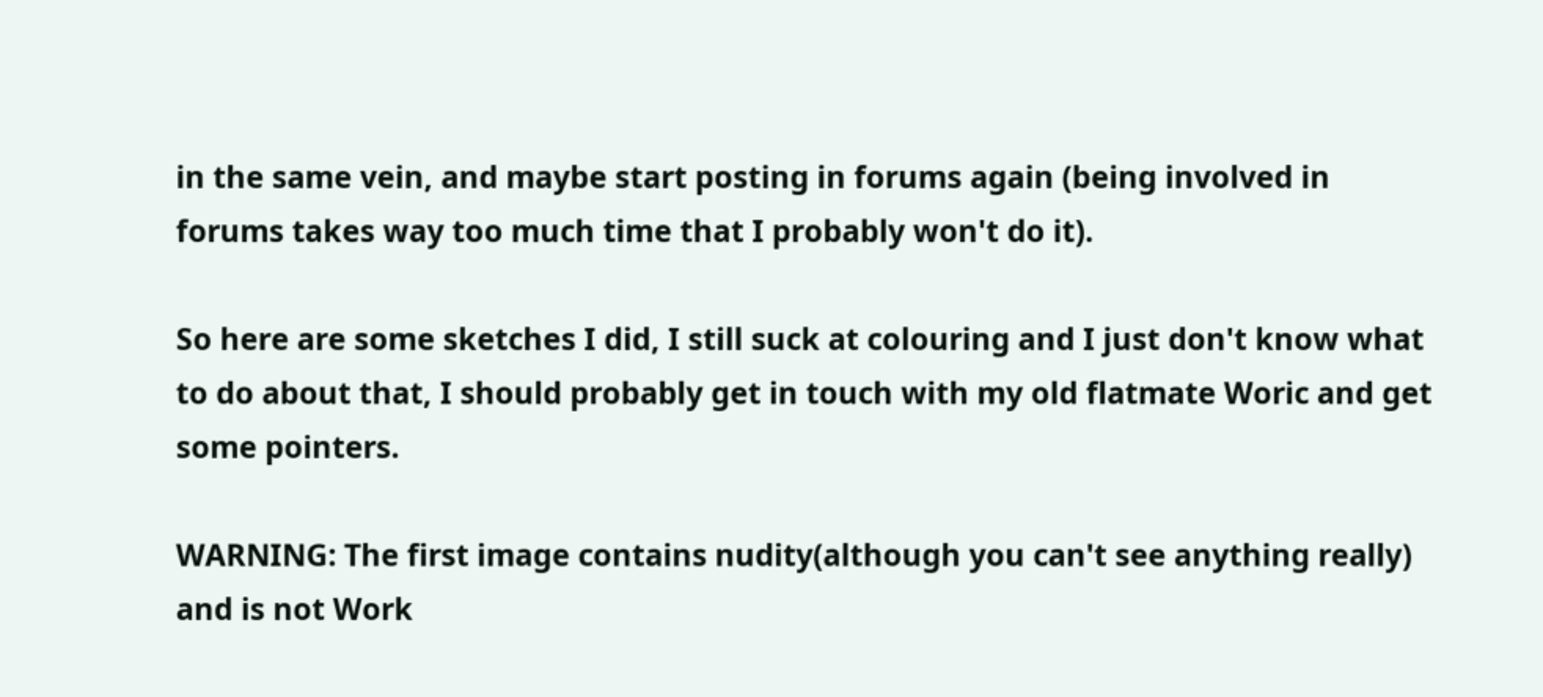in the same vein, and maybe start posting in forums again (being involved in forums takes way too much time that I probably won't do it).

So here are some sketches I did, I still suck at colouring and I just don't know what to do about that, I should probably get in touch with my old flatmate Woric and get some pointers.

WARNING: The first image contains nudity(although you can't see anything really) and is not Work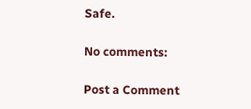Safe.

No comments:

Post a Comment